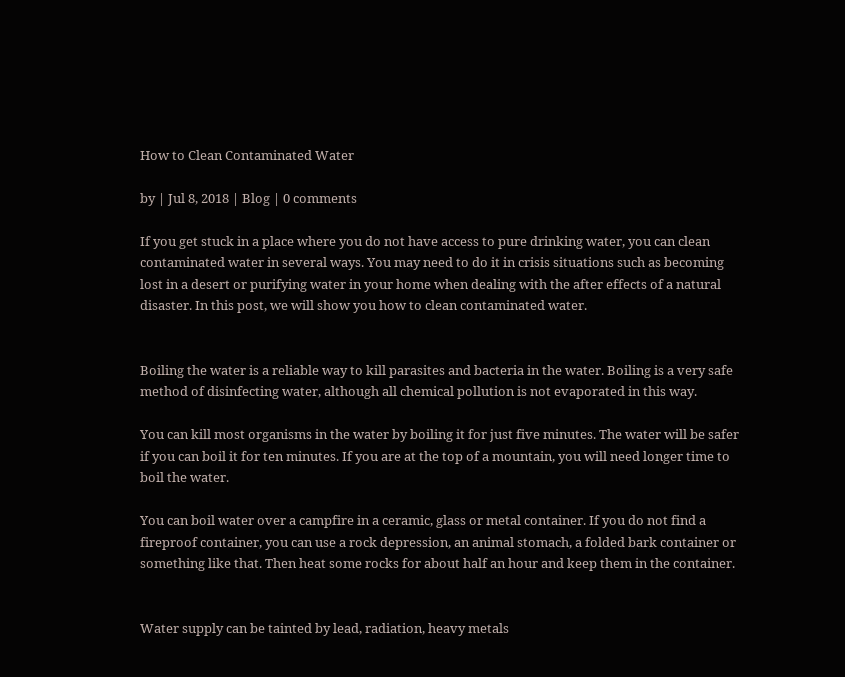How to Clean Contaminated Water

by | Jul 8, 2018 | Blog | 0 comments

If you get stuck in a place where you do not have access to pure drinking water, you can clean contaminated water in several ways. You may need to do it in crisis situations such as becoming lost in a desert or purifying water in your home when dealing with the after effects of a natural disaster. In this post, we will show you how to clean contaminated water.


Boiling the water is a reliable way to kill parasites and bacteria in the water. Boiling is a very safe method of disinfecting water, although all chemical pollution is not evaporated in this way.

You can kill most organisms in the water by boiling it for just five minutes. The water will be safer if you can boil it for ten minutes. If you are at the top of a mountain, you will need longer time to boil the water.

You can boil water over a campfire in a ceramic, glass or metal container. If you do not find a fireproof container, you can use a rock depression, an animal stomach, a folded bark container or something like that. Then heat some rocks for about half an hour and keep them in the container.


Water supply can be tainted by lead, radiation, heavy metals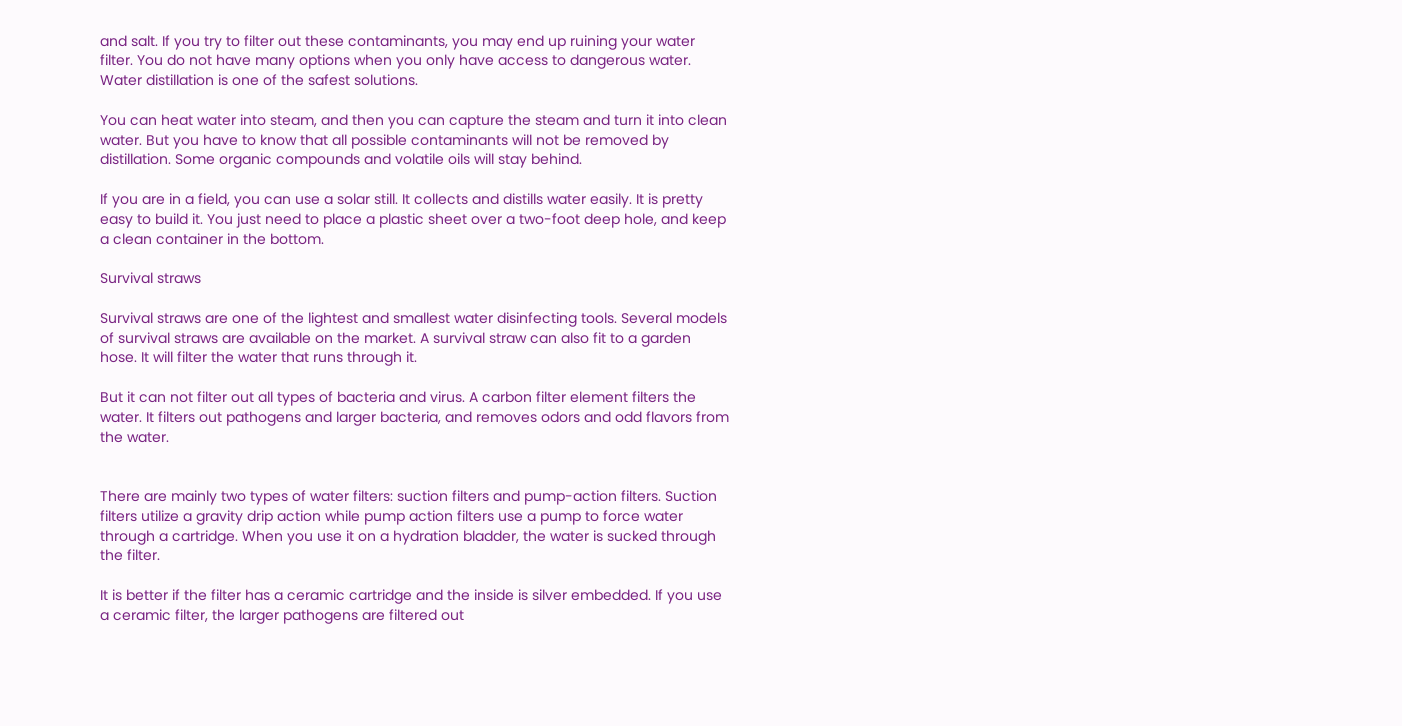and salt. If you try to filter out these contaminants, you may end up ruining your water filter. You do not have many options when you only have access to dangerous water. Water distillation is one of the safest solutions.

You can heat water into steam, and then you can capture the steam and turn it into clean water. But you have to know that all possible contaminants will not be removed by distillation. Some organic compounds and volatile oils will stay behind.

If you are in a field, you can use a solar still. It collects and distills water easily. It is pretty easy to build it. You just need to place a plastic sheet over a two-foot deep hole, and keep a clean container in the bottom.

Survival straws

Survival straws are one of the lightest and smallest water disinfecting tools. Several models of survival straws are available on the market. A survival straw can also fit to a garden hose. It will filter the water that runs through it.

But it can not filter out all types of bacteria and virus. A carbon filter element filters the water. It filters out pathogens and larger bacteria, and removes odors and odd flavors from the water.


There are mainly two types of water filters: suction filters and pump-action filters. Suction filters utilize a gravity drip action while pump action filters use a pump to force water through a cartridge. When you use it on a hydration bladder, the water is sucked through the filter.

It is better if the filter has a ceramic cartridge and the inside is silver embedded. If you use a ceramic filter, the larger pathogens are filtered out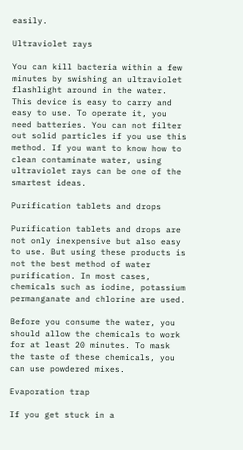easily.

Ultraviolet rays

You can kill bacteria within a few minutes by swishing an ultraviolet flashlight around in the water. This device is easy to carry and easy to use. To operate it, you need batteries. You can not filter out solid particles if you use this method. If you want to know how to clean contaminate water, using ultraviolet rays can be one of the smartest ideas.

Purification tablets and drops

Purification tablets and drops are not only inexpensive but also easy to use. But using these products is not the best method of water purification. In most cases, chemicals such as iodine, potassium permanganate and chlorine are used.

Before you consume the water, you should allow the chemicals to work for at least 20 minutes. To mask the taste of these chemicals, you can use powdered mixes.

Evaporation trap

If you get stuck in a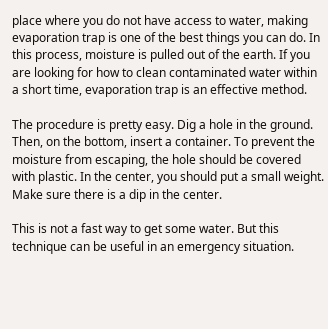place where you do not have access to water, making evaporation trap is one of the best things you can do. In this process, moisture is pulled out of the earth. If you are looking for how to clean contaminated water within a short time, evaporation trap is an effective method.

The procedure is pretty easy. Dig a hole in the ground. Then, on the bottom, insert a container. To prevent the moisture from escaping, the hole should be covered with plastic. In the center, you should put a small weight. Make sure there is a dip in the center.

This is not a fast way to get some water. But this technique can be useful in an emergency situation.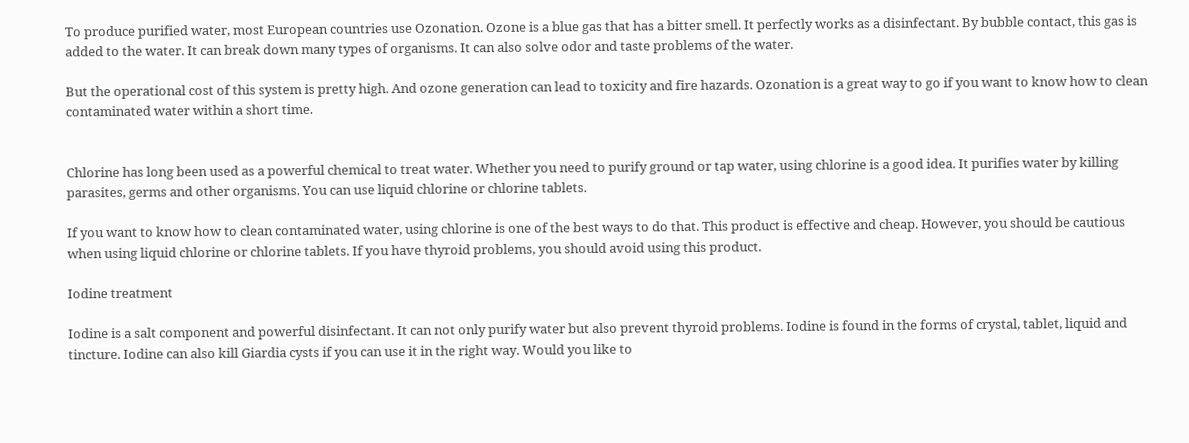To produce purified water, most European countries use Ozonation. Ozone is a blue gas that has a bitter smell. It perfectly works as a disinfectant. By bubble contact, this gas is added to the water. It can break down many types of organisms. It can also solve odor and taste problems of the water.

But the operational cost of this system is pretty high. And ozone generation can lead to toxicity and fire hazards. Ozonation is a great way to go if you want to know how to clean contaminated water within a short time.


Chlorine has long been used as a powerful chemical to treat water. Whether you need to purify ground or tap water, using chlorine is a good idea. It purifies water by killing parasites, germs and other organisms. You can use liquid chlorine or chlorine tablets.

If you want to know how to clean contaminated water, using chlorine is one of the best ways to do that. This product is effective and cheap. However, you should be cautious when using liquid chlorine or chlorine tablets. If you have thyroid problems, you should avoid using this product.

Iodine treatment

Iodine is a salt component and powerful disinfectant. It can not only purify water but also prevent thyroid problems. Iodine is found in the forms of crystal, tablet, liquid and tincture. Iodine can also kill Giardia cysts if you can use it in the right way. Would you like to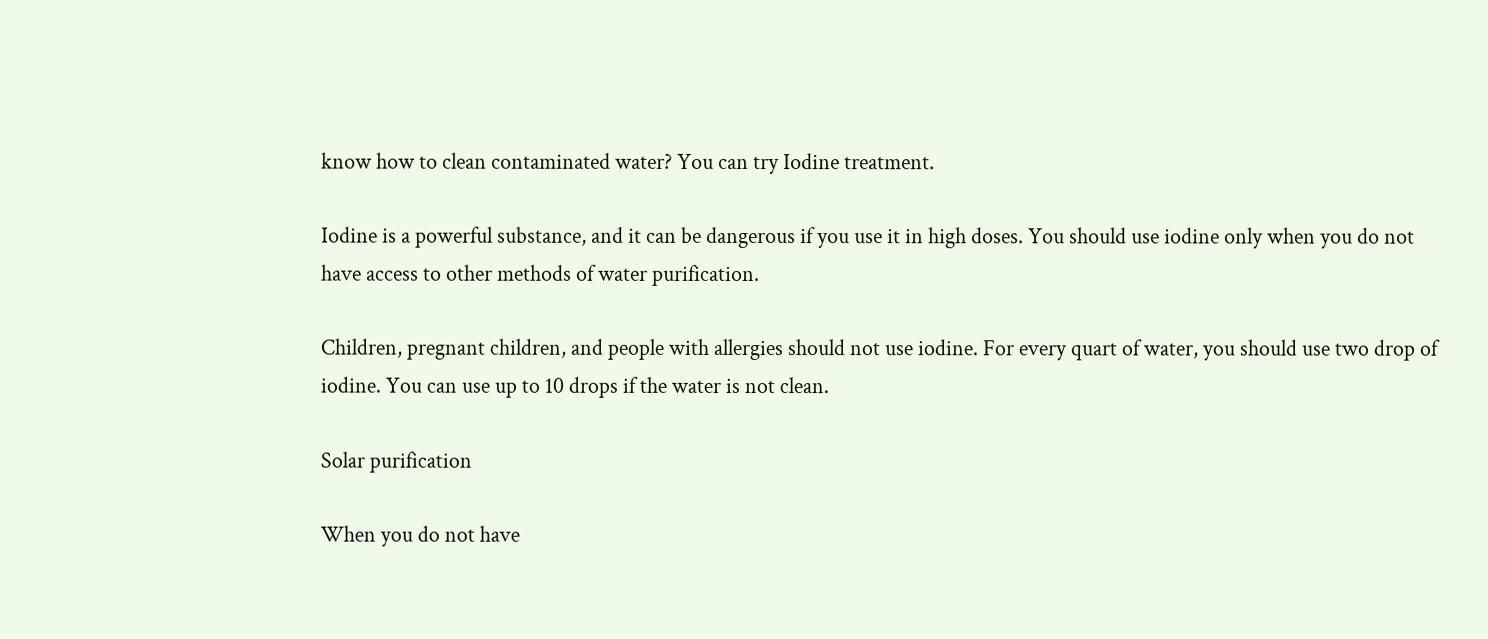know how to clean contaminated water? You can try Iodine treatment.

Iodine is a powerful substance, and it can be dangerous if you use it in high doses. You should use iodine only when you do not have access to other methods of water purification.

Children, pregnant children, and people with allergies should not use iodine. For every quart of water, you should use two drop of iodine. You can use up to 10 drops if the water is not clean.

Solar purification

When you do not have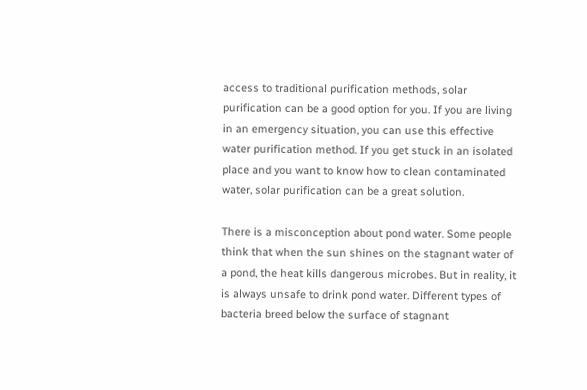access to traditional purification methods, solar purification can be a good option for you. If you are living in an emergency situation, you can use this effective water purification method. If you get stuck in an isolated place and you want to know how to clean contaminated water, solar purification can be a great solution.

There is a misconception about pond water. Some people think that when the sun shines on the stagnant water of a pond, the heat kills dangerous microbes. But in reality, it is always unsafe to drink pond water. Different types of bacteria breed below the surface of stagnant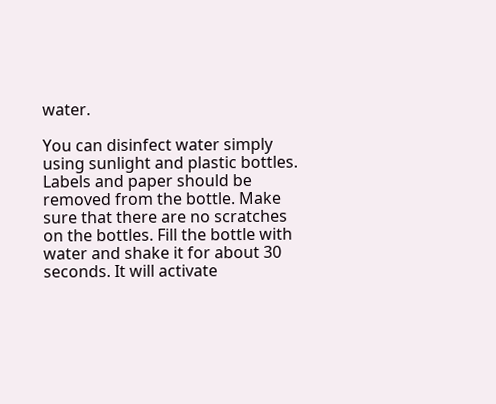water.

You can disinfect water simply using sunlight and plastic bottles. Labels and paper should be removed from the bottle. Make sure that there are no scratches on the bottles. Fill the bottle with water and shake it for about 30 seconds. It will activate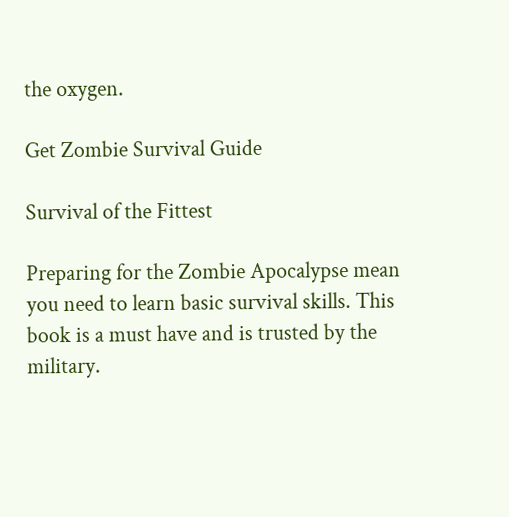the oxygen.

Get Zombie Survival Guide

Survival of the Fittest

Preparing for the Zombie Apocalypse mean you need to learn basic survival skills. This book is a must have and is trusted by the military.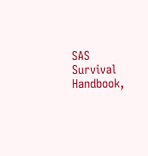SAS Survival Handbook,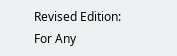Revised Edition: For Any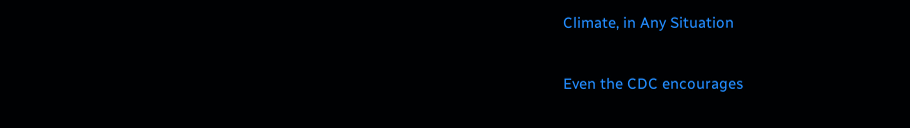Climate, in Any Situation

Even the CDC encourages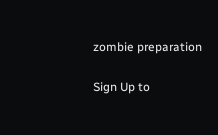zombie preparation

Sign Up to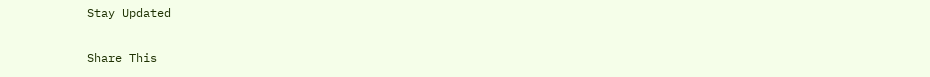Stay Updated

Share This